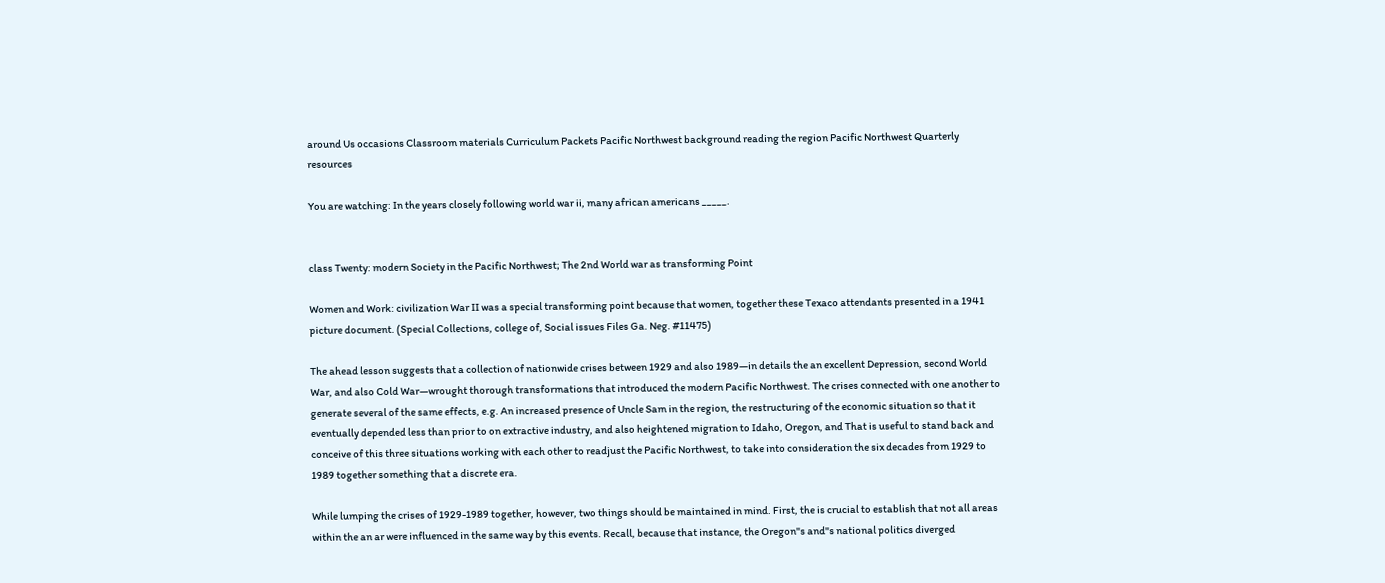around Us occasions Classroom materials Curriculum Packets Pacific Northwest background reading the region Pacific Northwest Quarterly resources

You are watching: In the years closely following world war ii, many african americans _____.


class Twenty: modern Society in the Pacific Northwest; The 2nd World war as transforming Point

Women and Work: civilization War II was a special transforming point because that women, together these Texaco attendants presented in a 1941 picture document. (Special Collections, college of, Social issues Files Ga. Neg. #11475)

The ahead lesson suggests that a collection of nationwide crises between 1929 and also 1989—in details the an excellent Depression, second World War, and also Cold War—wrought thorough transformations that introduced the modern Pacific Northwest. The crises connected with one another to generate several of the same effects, e.g. An increased presence of Uncle Sam in the region, the restructuring of the economic situation so that it eventually depended less than prior to on extractive industry, and also heightened migration to Idaho, Oregon, and That is useful to stand back and conceive of this three situations working with each other to readjust the Pacific Northwest, to take into consideration the six decades from 1929 to 1989 together something that a discrete era.

While lumping the crises of 1929-1989 together, however, two things should be maintained in mind. First, the is crucial to establish that not all areas within the an ar were influenced in the same way by this events. Recall, because that instance, the Oregon"s and"s national politics diverged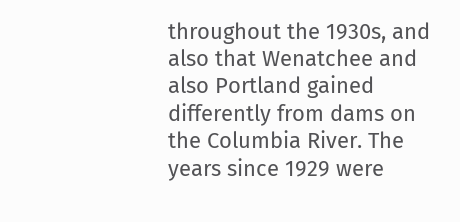throughout the 1930s, and also that Wenatchee and also Portland gained differently from dams on the Columbia River. The years since 1929 were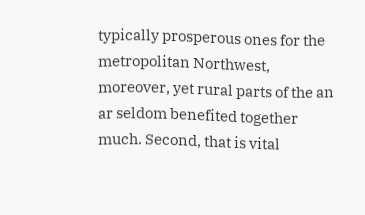typically prosperous ones for the metropolitan Northwest, moreover, yet rural parts of the an ar seldom benefited together much. Second, that is vital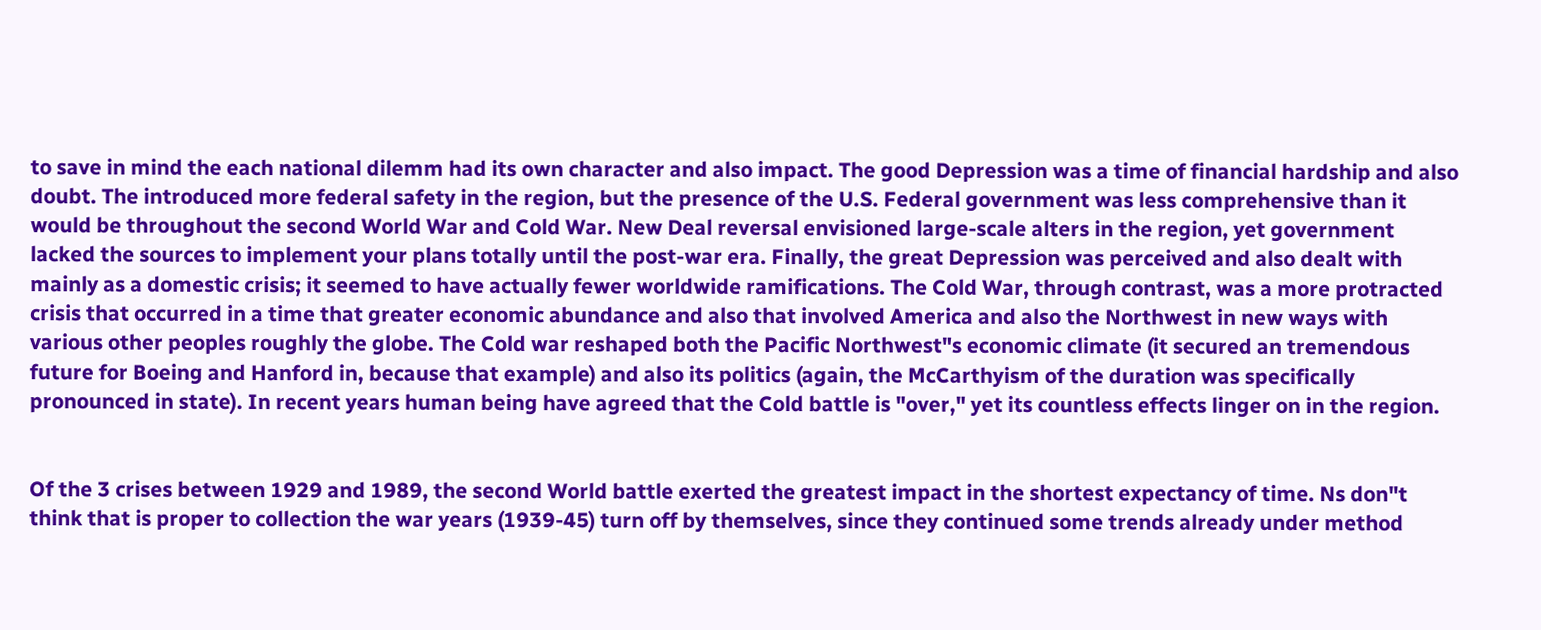to save in mind the each national dilemm had its own character and also impact. The good Depression was a time of financial hardship and also doubt. The introduced more federal safety in the region, but the presence of the U.S. Federal government was less comprehensive than it would be throughout the second World War and Cold War. New Deal reversal envisioned large-scale alters in the region, yet government lacked the sources to implement your plans totally until the post-war era. Finally, the great Depression was perceived and also dealt with mainly as a domestic crisis; it seemed to have actually fewer worldwide ramifications. The Cold War, through contrast, was a more protracted crisis that occurred in a time that greater economic abundance and also that involved America and also the Northwest in new ways with various other peoples roughly the globe. The Cold war reshaped both the Pacific Northwest"s economic climate (it secured an tremendous future for Boeing and Hanford in, because that example) and also its politics (again, the McCarthyism of the duration was specifically pronounced in state). In recent years human being have agreed that the Cold battle is "over," yet its countless effects linger on in the region.


Of the 3 crises between 1929 and 1989, the second World battle exerted the greatest impact in the shortest expectancy of time. Ns don"t think that is proper to collection the war years (1939-45) turn off by themselves, since they continued some trends already under method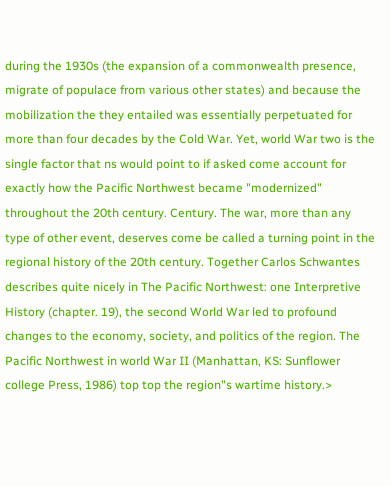during the 1930s (the expansion of a commonwealth presence, migrate of populace from various other states) and because the mobilization the they entailed was essentially perpetuated for more than four decades by the Cold War. Yet, world War two is the single factor that ns would point to if asked come account for exactly how the Pacific Northwest became "modernized" throughout the 20th century. Century. The war, more than any type of other event, deserves come be called a turning point in the regional history of the 20th century. Together Carlos Schwantes describes quite nicely in The Pacific Northwest: one Interpretive History (chapter. 19), the second World War led to profound changes to the economy, society, and politics of the region. The Pacific Northwest in world War II (Manhattan, KS: Sunflower college Press, 1986) top top the region"s wartime history.>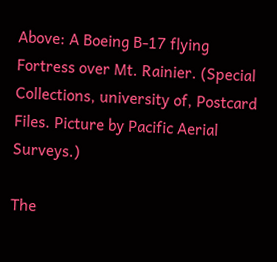Above: A Boeing B-17 flying Fortress over Mt. Rainier. (Special Collections, university of, Postcard Files. Picture by Pacific Aerial Surveys.)

The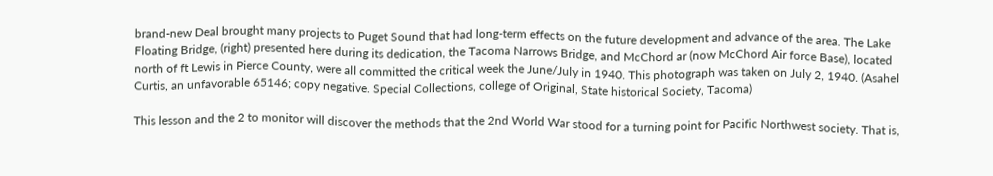brand-new Deal brought many projects to Puget Sound that had long-term effects on the future development and advance of the area. The Lake Floating Bridge, (right) presented here during its dedication, the Tacoma Narrows Bridge, and McChord ar (now McChord Air force Base), located north of ft Lewis in Pierce County, were all committed the critical week the June/July in 1940. This photograph was taken on July 2, 1940. (Asahel Curtis, an unfavorable 65146; copy negative. Special Collections, college of Original, State historical Society, Tacoma)

This lesson and the 2 to monitor will discover the methods that the 2nd World War stood for a turning point for Pacific Northwest society. That is,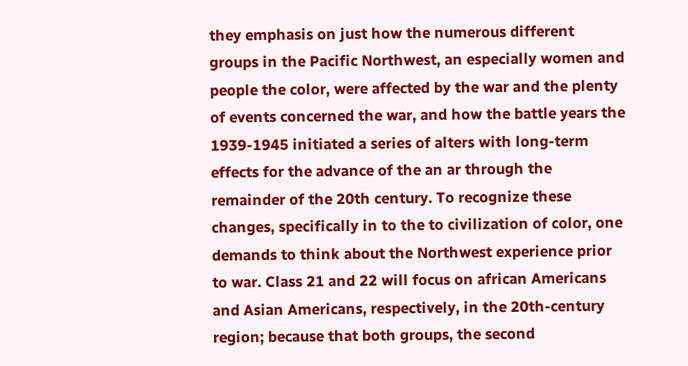they emphasis on just how the numerous different groups in the Pacific Northwest, an especially women and people the color, were affected by the war and the plenty of events concerned the war, and how the battle years the 1939-1945 initiated a series of alters with long-term effects for the advance of the an ar through the remainder of the 20th century. To recognize these changes, specifically in to the to civilization of color, one demands to think about the Northwest experience prior to war. Class 21 and 22 will focus on african Americans and Asian Americans, respectively, in the 20th-century region; because that both groups, the second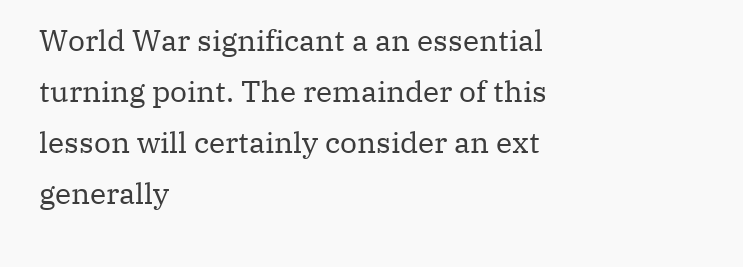World War significant a an essential turning point. The remainder of this lesson will certainly consider an ext generally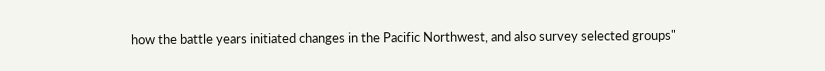how the battle years initiated changes in the Pacific Northwest, and also survey selected groups"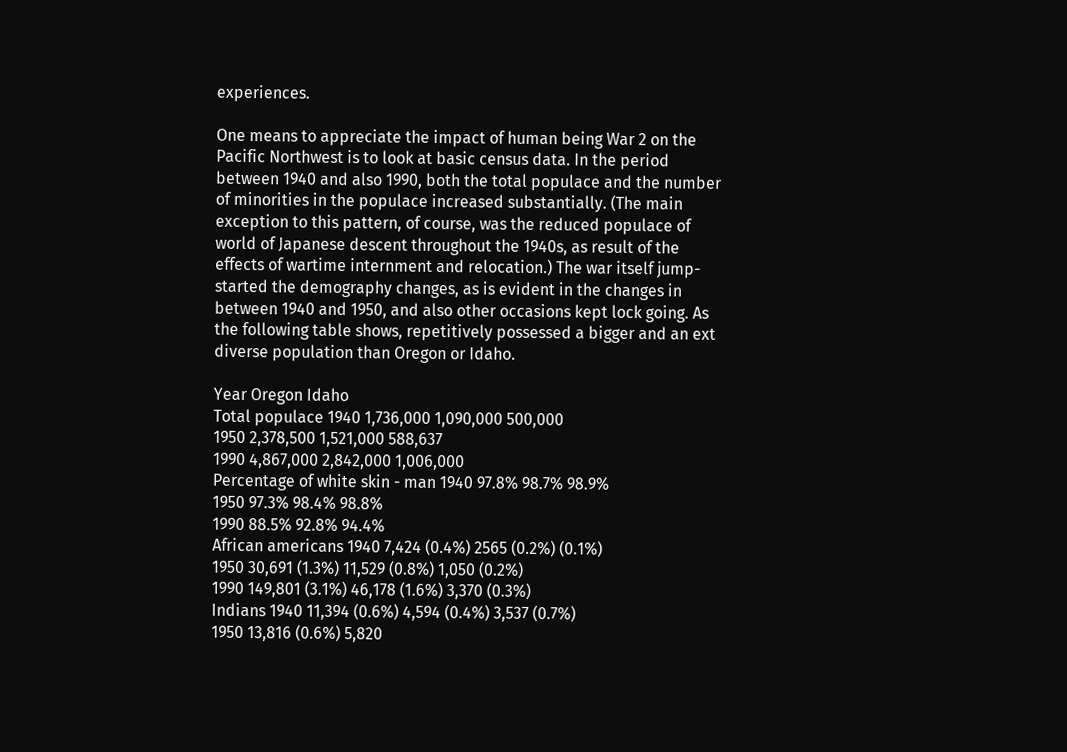experiences.

One means to appreciate the impact of human being War 2 on the Pacific Northwest is to look at basic census data. In the period between 1940 and also 1990, both the total populace and the number of minorities in the populace increased substantially. (The main exception to this pattern, of course, was the reduced populace of world of Japanese descent throughout the 1940s, as result of the effects of wartime internment and relocation.) The war itself jump-started the demography changes, as is evident in the changes in between 1940 and 1950, and also other occasions kept lock going. As the following table shows, repetitively possessed a bigger and an ext diverse population than Oregon or Idaho.

Year Oregon Idaho
Total populace 1940 1,736,000 1,090,000 500,000
1950 2,378,500 1,521,000 588,637
1990 4,867,000 2,842,000 1,006,000
Percentage of white skin - man 1940 97.8% 98.7% 98.9%
1950 97.3% 98.4% 98.8%
1990 88.5% 92.8% 94.4%
African americans 1940 7,424 (0.4%) 2565 (0.2%) (0.1%)
1950 30,691 (1.3%) 11,529 (0.8%) 1,050 (0.2%)
1990 149,801 (3.1%) 46,178 (1.6%) 3,370 (0.3%)
Indians 1940 11,394 (0.6%) 4,594 (0.4%) 3,537 (0.7%)
1950 13,816 (0.6%) 5,820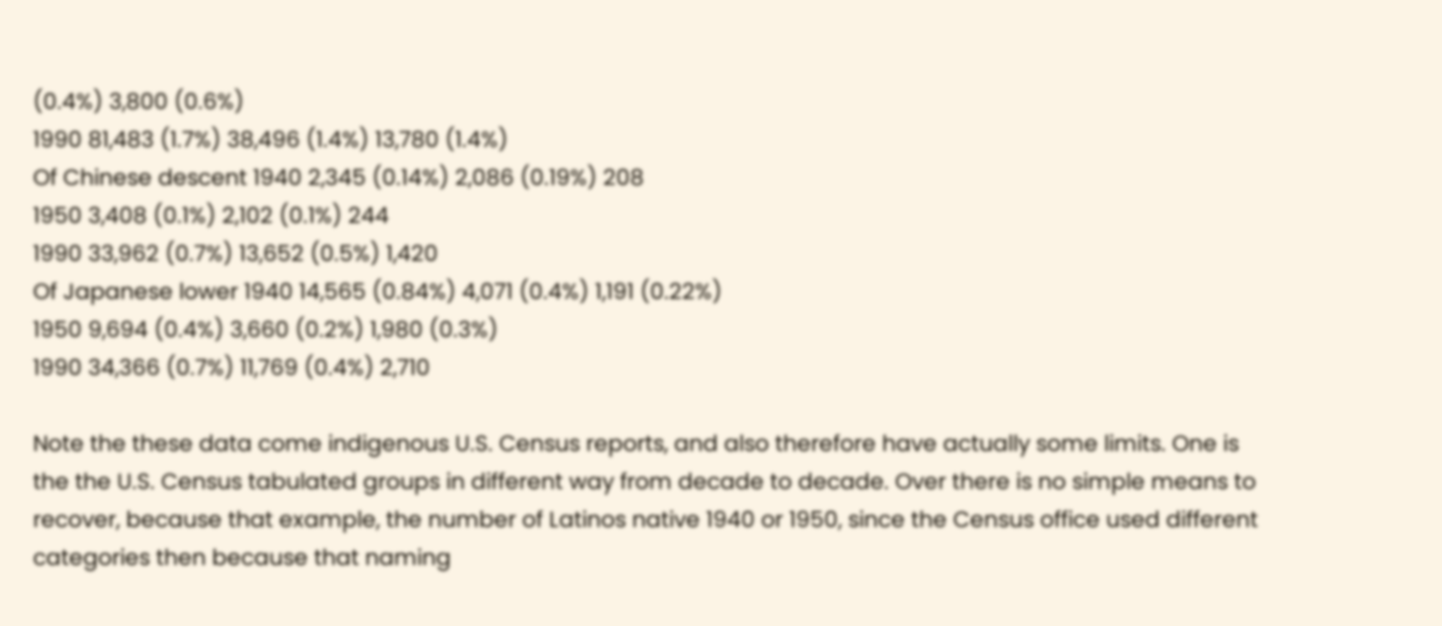(0.4%) 3,800 (0.6%)
1990 81,483 (1.7%) 38,496 (1.4%) 13,780 (1.4%)
Of Chinese descent 1940 2,345 (0.14%) 2,086 (0.19%) 208
1950 3,408 (0.1%) 2,102 (0.1%) 244
1990 33,962 (0.7%) 13,652 (0.5%) 1,420
Of Japanese lower 1940 14,565 (0.84%) 4,071 (0.4%) 1,191 (0.22%)
1950 9,694 (0.4%) 3,660 (0.2%) 1,980 (0.3%)
1990 34,366 (0.7%) 11,769 (0.4%) 2,710

Note the these data come indigenous U.S. Census reports, and also therefore have actually some limits. One is the the U.S. Census tabulated groups in different way from decade to decade. Over there is no simple means to recover, because that example, the number of Latinos native 1940 or 1950, since the Census office used different categories then because that naming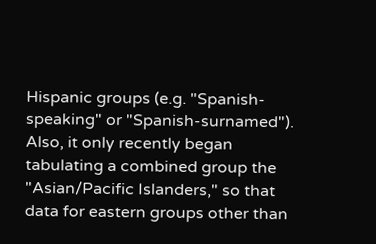Hispanic groups (e.g. "Spanish-speaking" or "Spanish-surnamed"). Also, it only recently began tabulating a combined group the "Asian/Pacific Islanders," so that data for eastern groups other than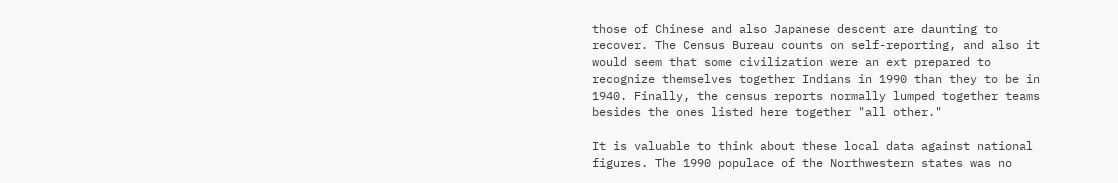those of Chinese and also Japanese descent are daunting to recover. The Census Bureau counts on self-reporting, and also it would seem that some civilization were an ext prepared to recognize themselves together Indians in 1990 than they to be in 1940. Finally, the census reports normally lumped together teams besides the ones listed here together "all other."

It is valuable to think about these local data against national figures. The 1990 populace of the Northwestern states was no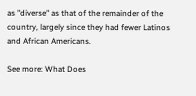as "diverse" as that of the remainder of the country, largely since they had fewer Latinos and African Americans.

See more: What Does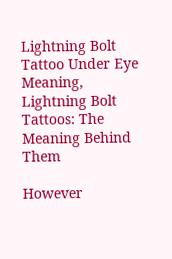Lightning Bolt Tattoo Under Eye Meaning, Lightning Bolt Tattoos: The Meaning Behind Them

However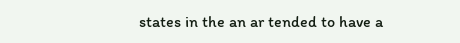states in the an ar tended to have a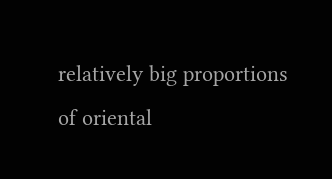relatively big proportions of oriental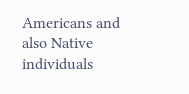Americans and also Native individuals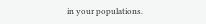in your populations.